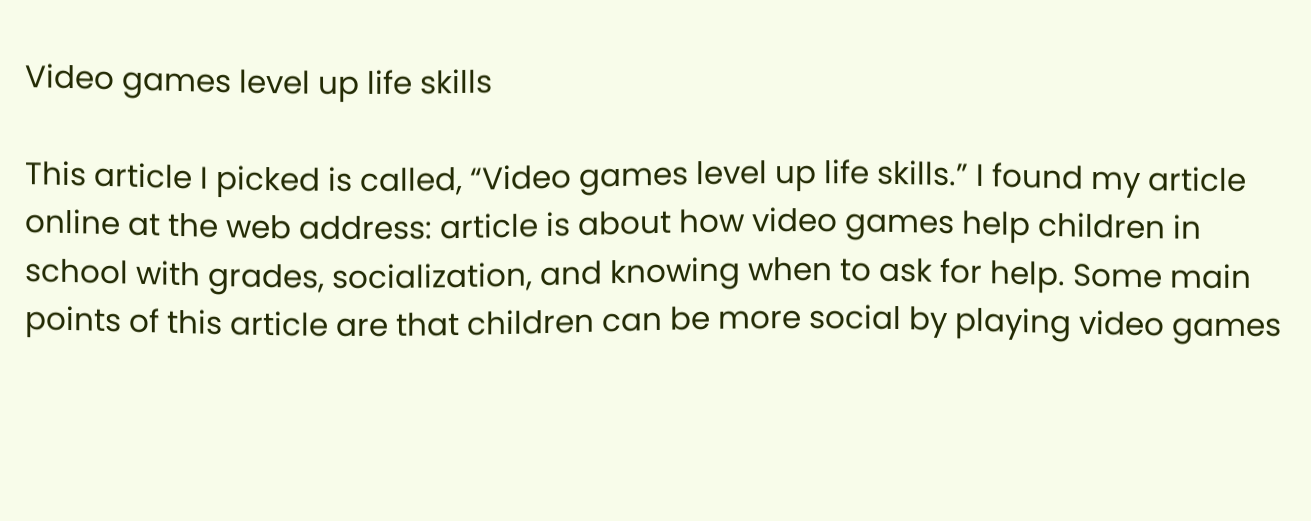Video games level up life skills

This article I picked is called, “Video games level up life skills.” I found my article online at the web address: article is about how video games help children in school with grades, socialization, and knowing when to ask for help. Some main points of this article are that children can be more social by playing video games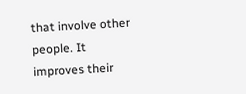that involve other people. It improves their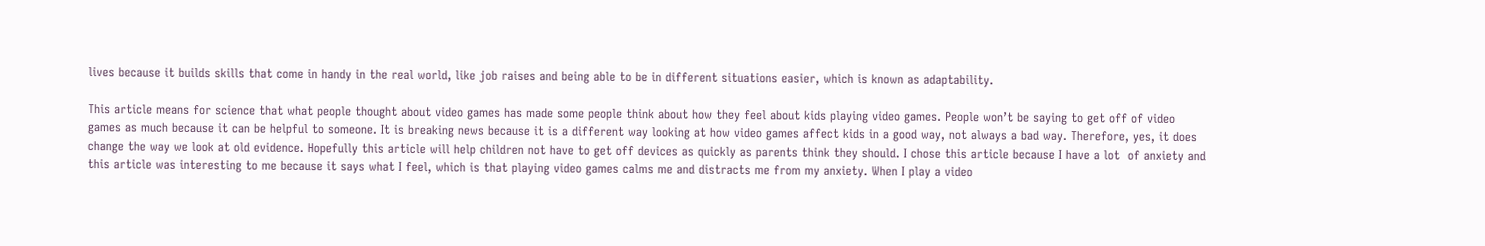lives because it builds skills that come in handy in the real world, like job raises and being able to be in different situations easier, which is known as adaptability.

This article means for science that what people thought about video games has made some people think about how they feel about kids playing video games. People won’t be saying to get off of video games as much because it can be helpful to someone. It is breaking news because it is a different way looking at how video games affect kids in a good way, not always a bad way. Therefore, yes, it does change the way we look at old evidence. Hopefully this article will help children not have to get off devices as quickly as parents think they should. I chose this article because I have a lot  of anxiety and this article was interesting to me because it says what I feel, which is that playing video games calms me and distracts me from my anxiety. When I play a video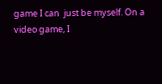game I can  just be myself. On a video game, I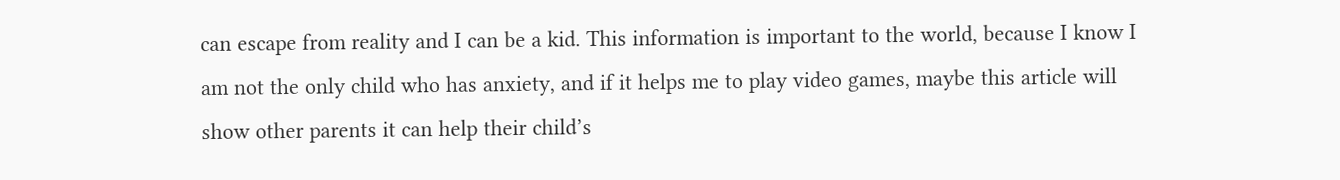can escape from reality and I can be a kid. This information is important to the world, because I know I am not the only child who has anxiety, and if it helps me to play video games, maybe this article will show other parents it can help their child’s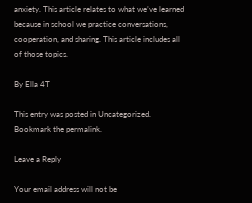anxiety. This article relates to what we’ve learned because in school we practice conversations, cooperation, and sharing. This article includes all of those topics.

By Ella 4T

This entry was posted in Uncategorized. Bookmark the permalink.

Leave a Reply

Your email address will not be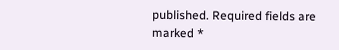published. Required fields are marked *